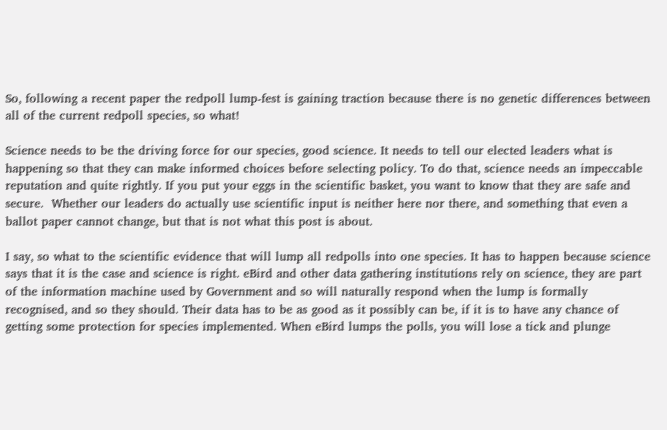So, following a recent paper the redpoll lump-fest is gaining traction because there is no genetic differences between all of the current redpoll species, so what!

Science needs to be the driving force for our species, good science. It needs to tell our elected leaders what is happening so that they can make informed choices before selecting policy. To do that, science needs an impeccable reputation and quite rightly. If you put your eggs in the scientific basket, you want to know that they are safe and secure.  Whether our leaders do actually use scientific input is neither here nor there, and something that even a ballot paper cannot change, but that is not what this post is about.

I say, so what to the scientific evidence that will lump all redpolls into one species. It has to happen because science says that it is the case and science is right. eBird and other data gathering institutions rely on science, they are part of the information machine used by Government and so will naturally respond when the lump is formally recognised, and so they should. Their data has to be as good as it possibly can be, if it is to have any chance of getting some protection for species implemented. When eBird lumps the polls, you will lose a tick and plunge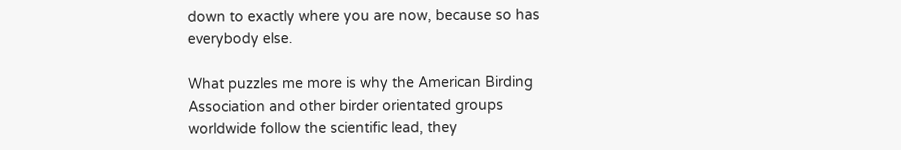down to exactly where you are now, because so has everybody else.

What puzzles me more is why the American Birding Association and other birder orientated groups worldwide follow the scientific lead, they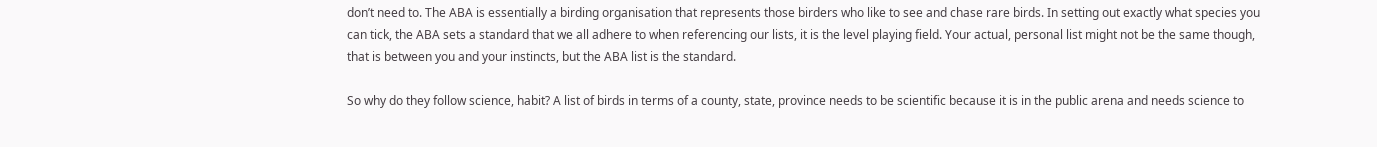don’t need to. The ABA is essentially a birding organisation that represents those birders who like to see and chase rare birds. In setting out exactly what species you can tick, the ABA sets a standard that we all adhere to when referencing our lists, it is the level playing field. Your actual, personal list might not be the same though, that is between you and your instincts, but the ABA list is the standard.

So why do they follow science, habit? A list of birds in terms of a county, state, province needs to be scientific because it is in the public arena and needs science to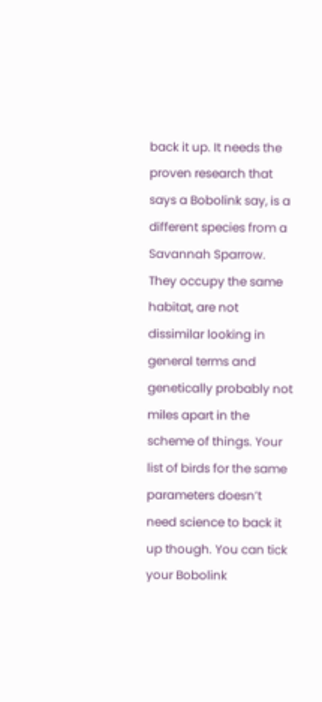back it up. It needs the proven research that says a Bobolink say, is a different species from a Savannah Sparrow. They occupy the same habitat, are not dissimilar looking in general terms and genetically probably not miles apart in the scheme of things. Your list of birds for the same parameters doesn’t need science to back it up though. You can tick your Bobolink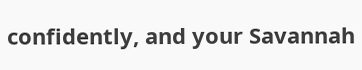confidently, and your Savannah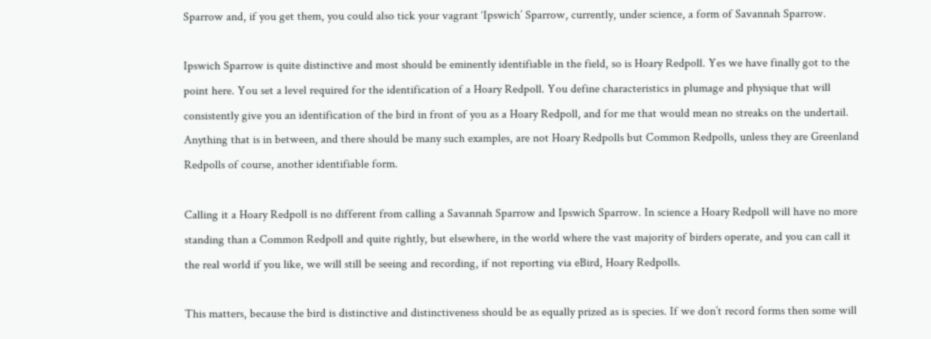Sparrow and, if you get them, you could also tick your vagrant ‘Ipswich’ Sparrow, currently, under science, a form of Savannah Sparrow.

Ipswich Sparrow is quite distinctive and most should be eminently identifiable in the field, so is Hoary Redpoll. Yes we have finally got to the point here. You set a level required for the identification of a Hoary Redpoll. You define characteristics in plumage and physique that will consistently give you an identification of the bird in front of you as a Hoary Redpoll, and for me that would mean no streaks on the undertail. Anything that is in between, and there should be many such examples, are not Hoary Redpolls but Common Redpolls, unless they are Greenland Redpolls of course, another identifiable form.

Calling it a Hoary Redpoll is no different from calling a Savannah Sparrow and Ipswich Sparrow. In science a Hoary Redpoll will have no more standing than a Common Redpoll and quite rightly, but elsewhere, in the world where the vast majority of birders operate, and you can call it the real world if you like, we will still be seeing and recording, if not reporting via eBird, Hoary Redpolls.

This matters, because the bird is distinctive and distinctiveness should be as equally prized as is species. If we don’t record forms then some will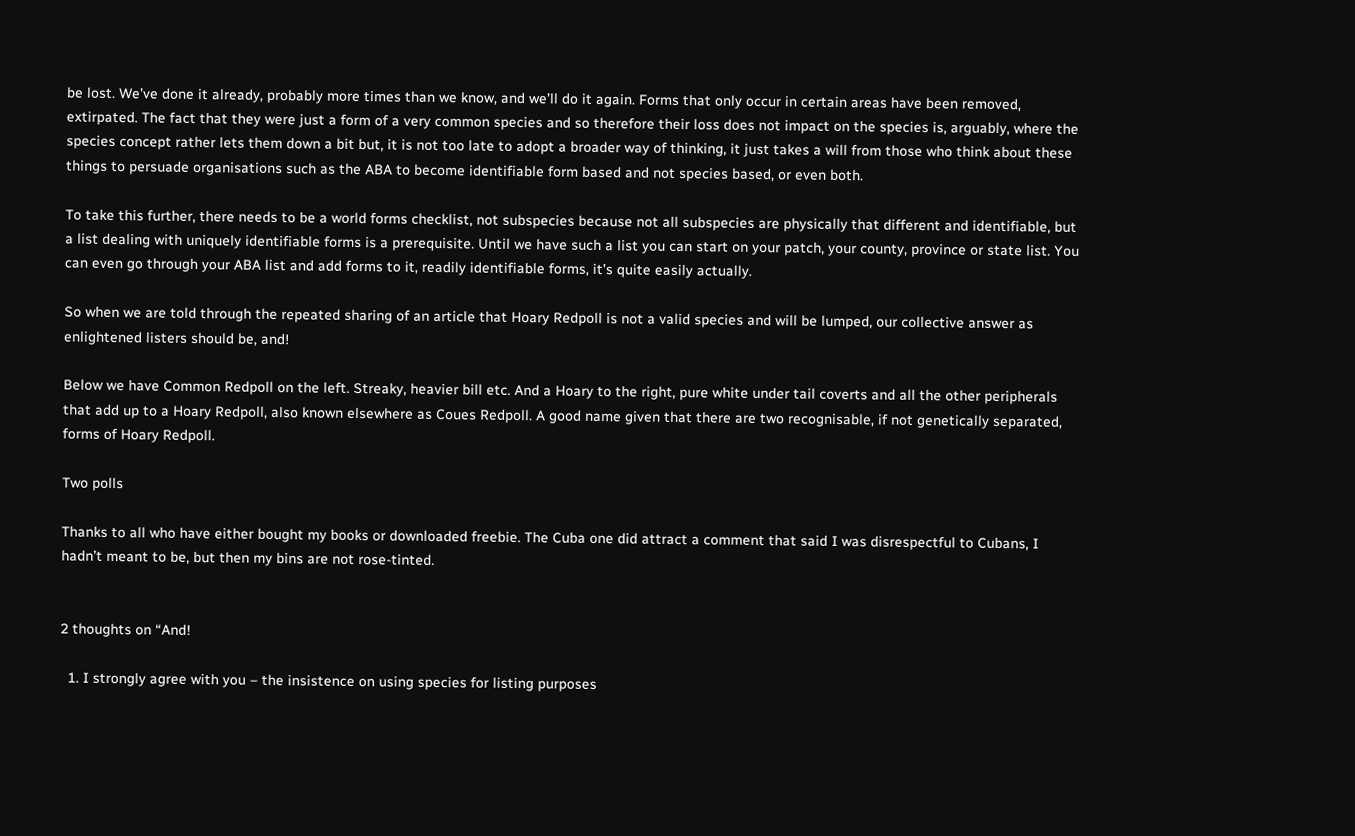be lost. We’ve done it already, probably more times than we know, and we’ll do it again. Forms that only occur in certain areas have been removed, extirpated. The fact that they were just a form of a very common species and so therefore their loss does not impact on the species is, arguably, where the species concept rather lets them down a bit but, it is not too late to adopt a broader way of thinking, it just takes a will from those who think about these things to persuade organisations such as the ABA to become identifiable form based and not species based, or even both.

To take this further, there needs to be a world forms checklist, not subspecies because not all subspecies are physically that different and identifiable, but a list dealing with uniquely identifiable forms is a prerequisite. Until we have such a list you can start on your patch, your county, province or state list. You can even go through your ABA list and add forms to it, readily identifiable forms, it’s quite easily actually.

So when we are told through the repeated sharing of an article that Hoary Redpoll is not a valid species and will be lumped, our collective answer as enlightened listers should be, and!

Below we have Common Redpoll on the left. Streaky, heavier bill etc. And a Hoary to the right, pure white under tail coverts and all the other peripherals that add up to a Hoary Redpoll, also known elsewhere as Coues Redpoll. A good name given that there are two recognisable, if not genetically separated, forms of Hoary Redpoll.

Two polls

Thanks to all who have either bought my books or downloaded freebie. The Cuba one did attract a comment that said I was disrespectful to Cubans, I hadn’t meant to be, but then my bins are not rose-tinted.


2 thoughts on “And!

  1. I strongly agree with you – the insistence on using species for listing purposes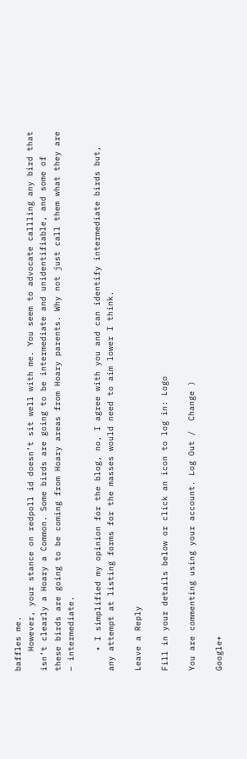baffles me.
    However, your stance on redpoll id doesn’t sit well with me. You seem to advocate callling any bird that isn’t clearly a Hoary a Common. Some birds are going to be intermediate and unidentifiable, and some of these birds are going to be coming from Hoary areas from Hoary parents. Why not just call them what they are – intermediate.

    • I simplified my opinion for the blog, no, I agree with you and can identify intermediate birds but, any attempt at listing forms for the masses would need to aim lower I think.

Leave a Reply

Fill in your details below or click an icon to log in: Logo

You are commenting using your account. Log Out /  Change )

Google+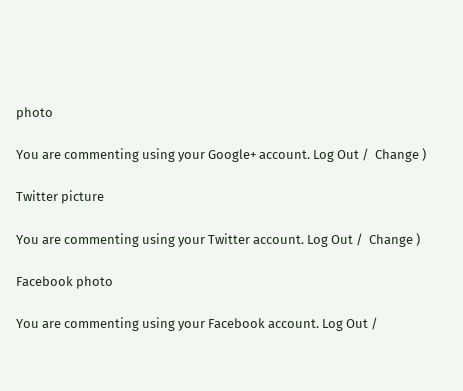photo

You are commenting using your Google+ account. Log Out /  Change )

Twitter picture

You are commenting using your Twitter account. Log Out /  Change )

Facebook photo

You are commenting using your Facebook account. Log Out /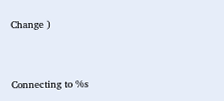Change )


Connecting to %s